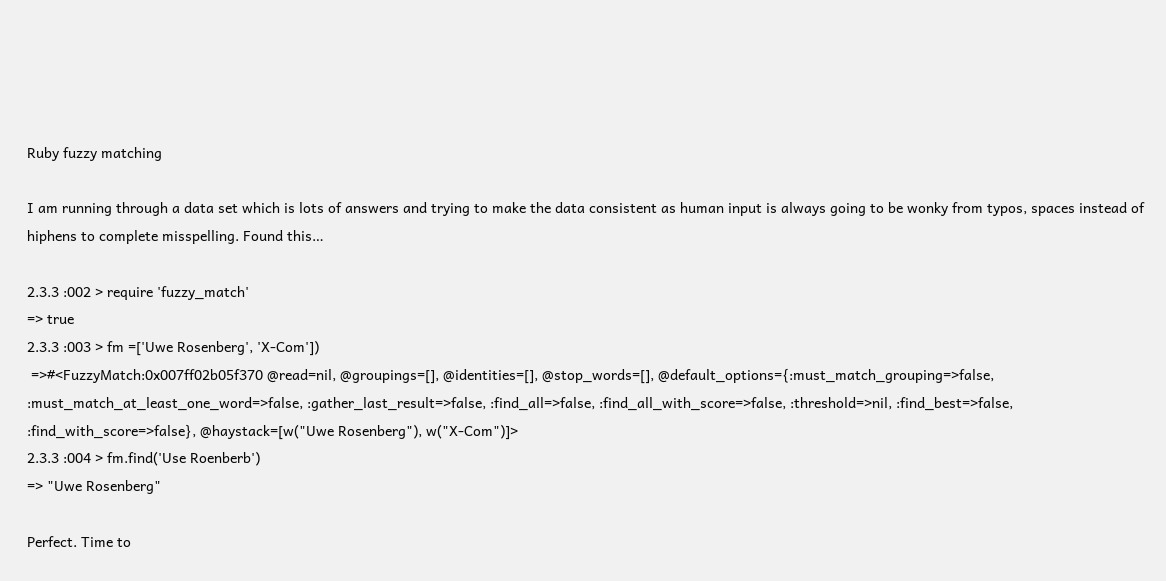Ruby fuzzy matching

I am running through a data set which is lots of answers and trying to make the data consistent as human input is always going to be wonky from typos, spaces instead of hiphens to complete misspelling. Found this…

2.3.3 :002 > require 'fuzzy_match'
=> true
2.3.3 :003 > fm =['Uwe Rosenberg', 'X-Com'])
 =>#<FuzzyMatch:0x007ff02b05f370 @read=nil, @groupings=[], @identities=[], @stop_words=[], @default_options={:must_match_grouping=>false, :must_match_at_least_one_word=>false, :gather_last_result=>false, :find_all=>false, :find_all_with_score=>false, :threshold=>nil, :find_best=>false, :find_with_score=>false}, @haystack=[w("Uwe Rosenberg"), w("X-Com")]>
2.3.3 :004 > fm.find('Use Roenberb')
=> "Uwe Rosenberg"

Perfect. Time to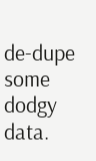de-dupe some dodgy data.